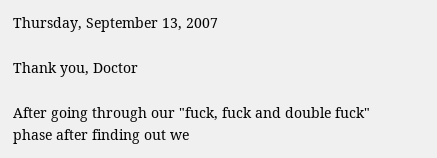Thursday, September 13, 2007

Thank you, Doctor

After going through our "fuck, fuck and double fuck" phase after finding out we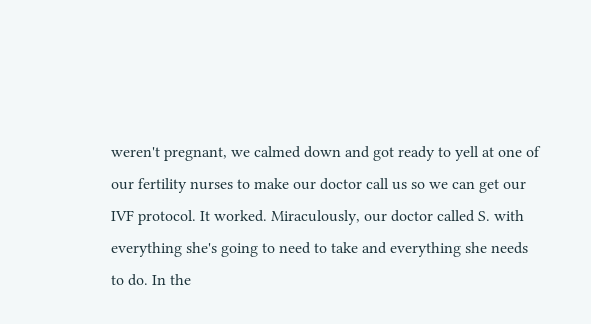weren't pregnant, we calmed down and got ready to yell at one of our fertility nurses to make our doctor call us so we can get our IVF protocol. It worked. Miraculously, our doctor called S. with everything she's going to need to take and everything she needs to do. In the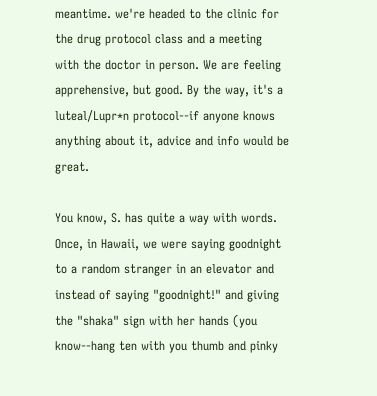meantime. we're headed to the clinic for the drug protocol class and a meeting with the doctor in person. We are feeling apprehensive, but good. By the way, it's a luteal/Lupr*n protocol--if anyone knows anything about it, advice and info would be great.

You know, S. has quite a way with words. Once, in Hawaii, we were saying goodnight to a random stranger in an elevator and instead of saying "goodnight!" and giving the "shaka" sign with her hands (you know--hang ten with you thumb and pinky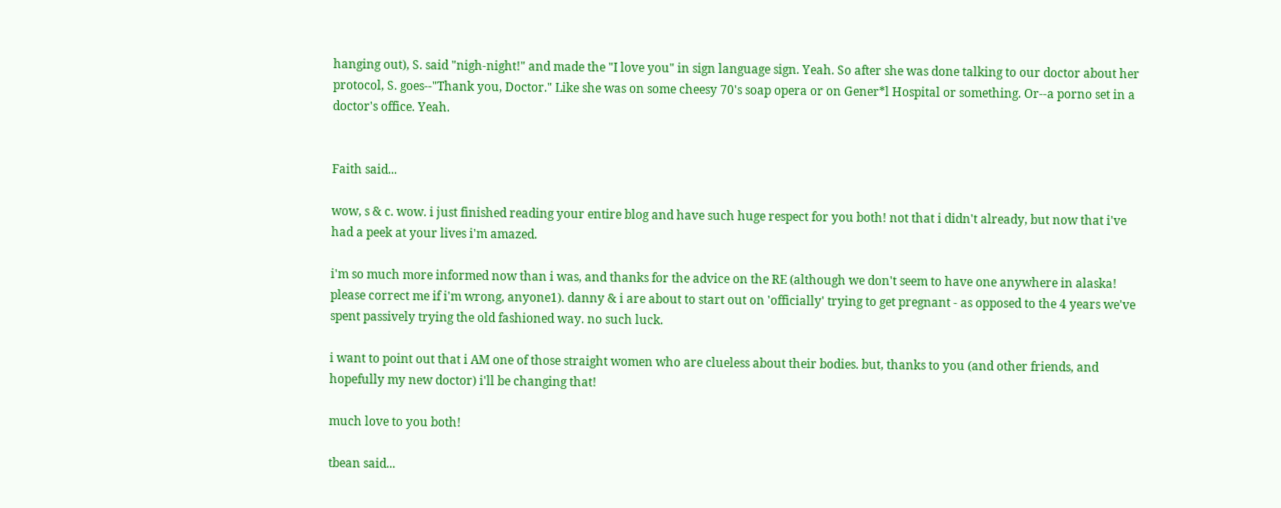hanging out), S. said "nigh-night!" and made the "I love you" in sign language sign. Yeah. So after she was done talking to our doctor about her protocol, S. goes--"Thank you, Doctor." Like she was on some cheesy 70's soap opera or on Gener*l Hospital or something. Or--a porno set in a doctor's office. Yeah.


Faith said...

wow, s & c. wow. i just finished reading your entire blog and have such huge respect for you both! not that i didn't already, but now that i've had a peek at your lives i'm amazed.

i'm so much more informed now than i was, and thanks for the advice on the RE (although we don't seem to have one anywhere in alaska! please correct me if i'm wrong, anyone1). danny & i are about to start out on 'officially' trying to get pregnant - as opposed to the 4 years we've spent passively trying the old fashioned way. no such luck.

i want to point out that i AM one of those straight women who are clueless about their bodies. but, thanks to you (and other friends, and hopefully my new doctor) i'll be changing that!

much love to you both!

tbean said...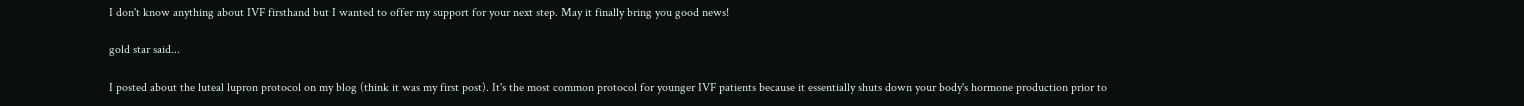I don't know anything about IVF firsthand but I wanted to offer my support for your next step. May it finally bring you good news!

gold star said...

I posted about the luteal lupron protocol on my blog (think it was my first post). It's the most common protocol for younger IVF patients because it essentially shuts down your body's hormone production prior to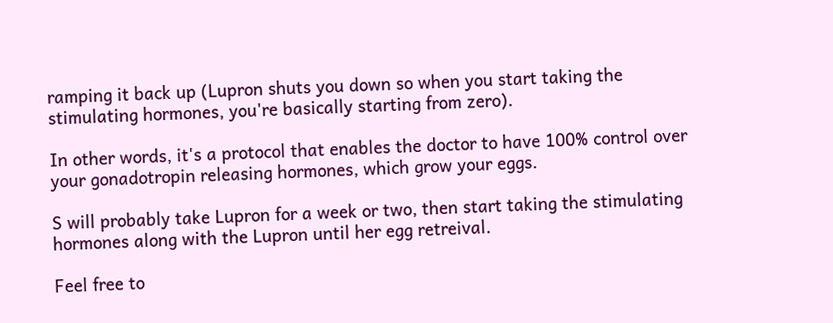ramping it back up (Lupron shuts you down so when you start taking the stimulating hormones, you're basically starting from zero).

In other words, it's a protocol that enables the doctor to have 100% control over your gonadotropin releasing hormones, which grow your eggs.

S will probably take Lupron for a week or two, then start taking the stimulating hormones along with the Lupron until her egg retreival.

Feel free to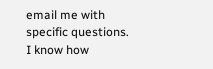email me with specific questions. I know how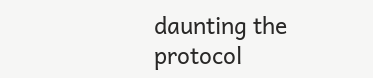daunting the protocol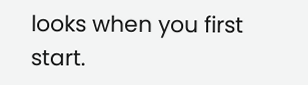looks when you first start.